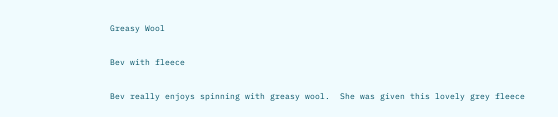Greasy Wool

Bev with fleece

Bev really enjoys spinning with greasy wool.  She was given this lovely grey fleece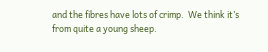and the fibres have lots of crimp.  We think it’s from quite a young sheep.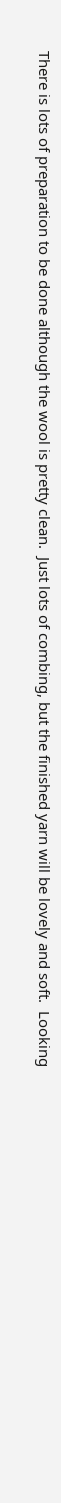There is lots of preparation to be done although the wool is pretty clean.  Just lots of combing, but the finished yarn will be lovely and soft.  Looking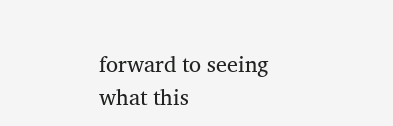forward to seeing what this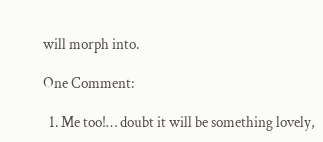will morph into.

One Comment:

  1. Me too!… doubt it will be something lovely,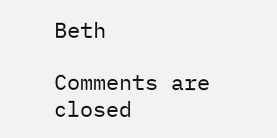Beth

Comments are closed